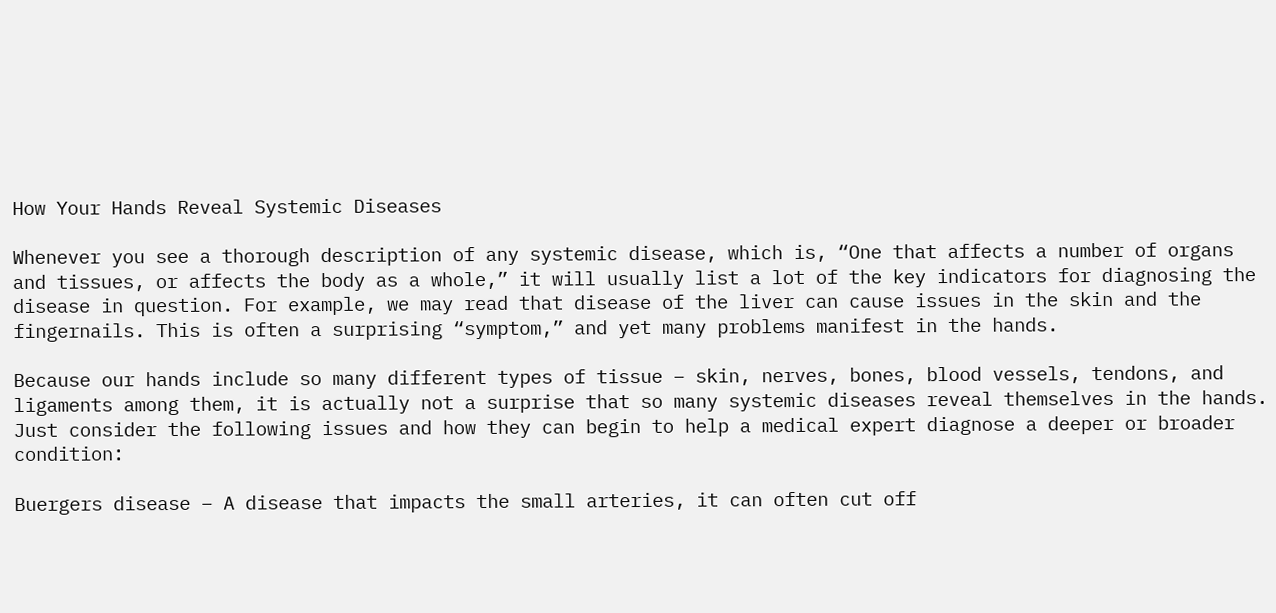How Your Hands Reveal Systemic Diseases

Whenever you see a thorough description of any systemic disease, which is, “One that affects a number of organs and tissues, or affects the body as a whole,” it will usually list a lot of the key indicators for diagnosing the disease in question. For example, we may read that disease of the liver can cause issues in the skin and the fingernails. This is often a surprising “symptom,” and yet many problems manifest in the hands.

Because our hands include so many different types of tissue – skin, nerves, bones, blood vessels, tendons, and ligaments among them, it is actually not a surprise that so many systemic diseases reveal themselves in the hands. Just consider the following issues and how they can begin to help a medical expert diagnose a deeper or broader condition:

Buergers disease – A disease that impacts the small arteries, it can often cut off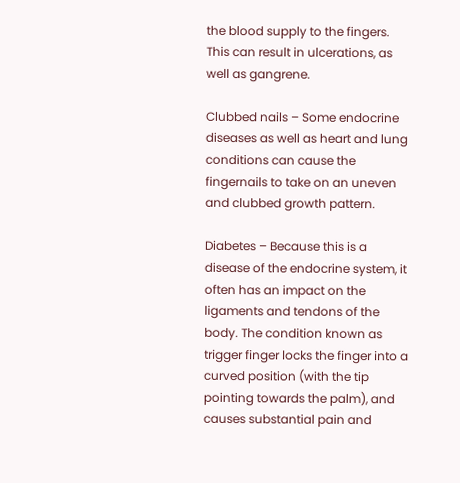the blood supply to the fingers. This can result in ulcerations, as well as gangrene.

Clubbed nails – Some endocrine diseases as well as heart and lung conditions can cause the fingernails to take on an uneven and clubbed growth pattern.

Diabetes – Because this is a disease of the endocrine system, it often has an impact on the ligaments and tendons of the body. The condition known as trigger finger locks the finger into a curved position (with the tip pointing towards the palm), and causes substantial pain and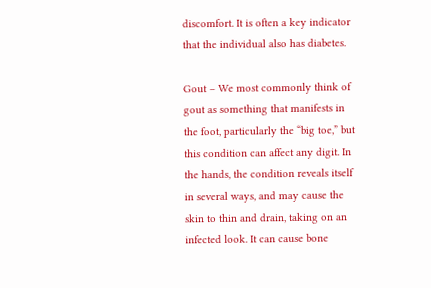discomfort. It is often a key indicator that the individual also has diabetes.

Gout – We most commonly think of gout as something that manifests in the foot, particularly the “big toe,” but this condition can affect any digit. In the hands, the condition reveals itself in several ways, and may cause the skin to thin and drain, taking on an infected look. It can cause bone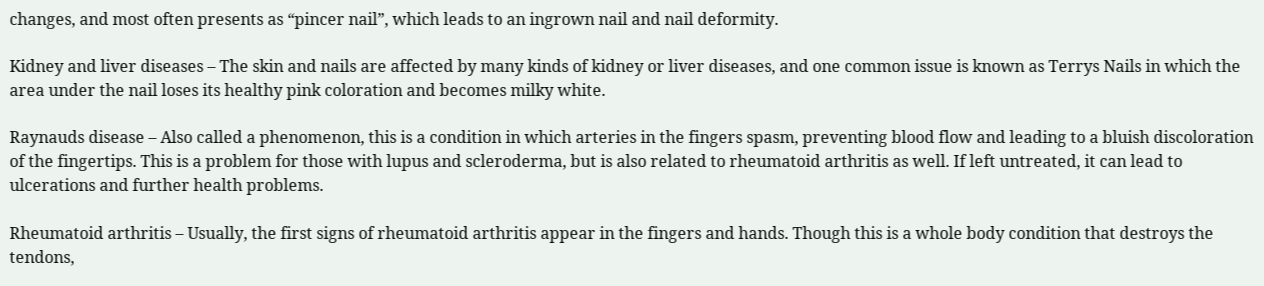changes, and most often presents as “pincer nail”, which leads to an ingrown nail and nail deformity.

Kidney and liver diseases – The skin and nails are affected by many kinds of kidney or liver diseases, and one common issue is known as Terrys Nails in which the area under the nail loses its healthy pink coloration and becomes milky white.

Raynauds disease – Also called a phenomenon, this is a condition in which arteries in the fingers spasm, preventing blood flow and leading to a bluish discoloration of the fingertips. This is a problem for those with lupus and scleroderma, but is also related to rheumatoid arthritis as well. If left untreated, it can lead to ulcerations and further health problems.

Rheumatoid arthritis – Usually, the first signs of rheumatoid arthritis appear in the fingers and hands. Though this is a whole body condition that destroys the tendons,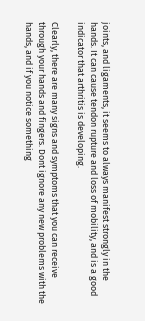joints, and ligaments, it seems to always manifest strongly in the hands. It can cause tendon rupture and loss of mobility, and is a good indicator that arthritis is developing.

Clearly, there are many signs and symptoms that you can receive through your hands and fingers. Dont ignore any new problems with the hands, and if you notice something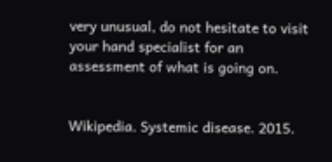very unusual, do not hesitate to visit your hand specialist for an assessment of what is going on.


Wikipedia. Systemic disease. 2015.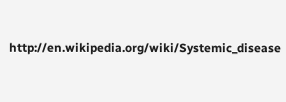http://en.wikipedia.org/wiki/Systemic_disease